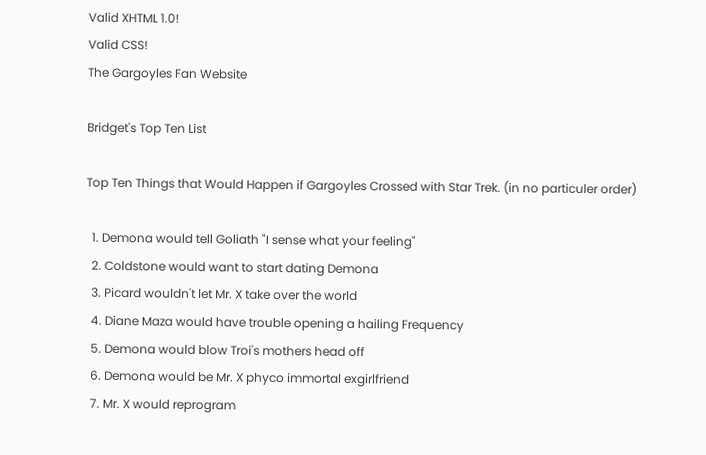Valid XHTML 1.0!
Valid CSS!
The Gargoyles Fan Website

Bridget's Top Ten List

Top Ten Things that Would Happen if Gargoyles Crossed with Star Trek. (in no particuler order)

  1. Demona would tell Goliath "I sense what your feeling"
  2. Coldstone would want to start dating Demona
  3. Picard wouldn't let Mr. X take over the world
  4. Diane Maza would have trouble opening a hailing Frequency
  5. Demona would blow Troi's mothers head off
  6. Demona would be Mr. X phyco immortal exgirlfriend
  7. Mr. X would reprogram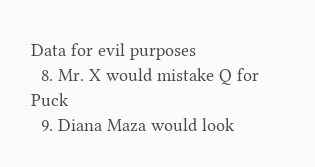Data for evil purposes
  8. Mr. X would mistake Q for Puck
  9. Diana Maza would look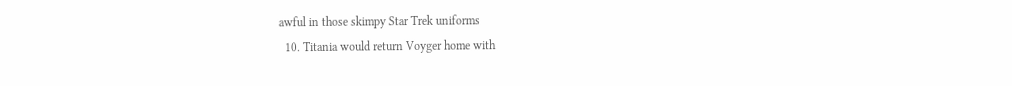awful in those skimpy Star Trek uniforms
  10. Titania would return Voyger home with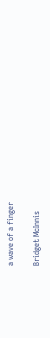a wave of a finger

Bridget McInnis